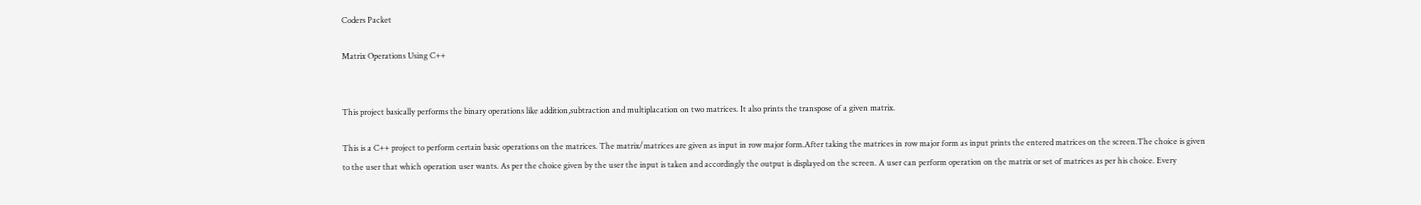Coders Packet

Matrix Operations Using C++


This project basically performs the binary operations like addition,subtraction and multiplacation on two matrices. It also prints the transpose of a given matrix.

This is a C++ project to perform certain basic operations on the matrices. The matrix/matrices are given as input in row major form.After taking the matrices in row major form as input prints the entered matrices on the screen.The choice is given to the user that which operation user wants. As per the choice given by the user the input is taken and accordingly the output is displayed on the screen. A user can perform operation on the matrix or set of matrices as per his choice. Every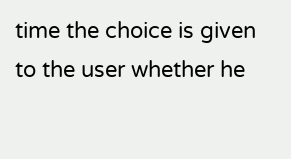time the choice is given to the user whether he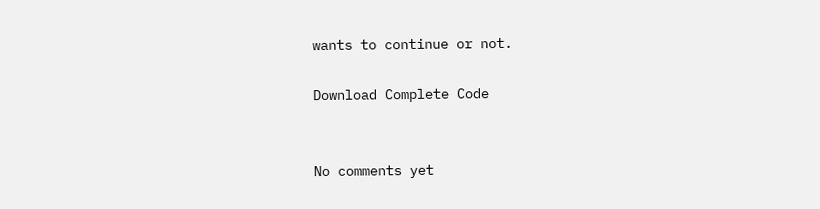wants to continue or not.

Download Complete Code


No comments yet